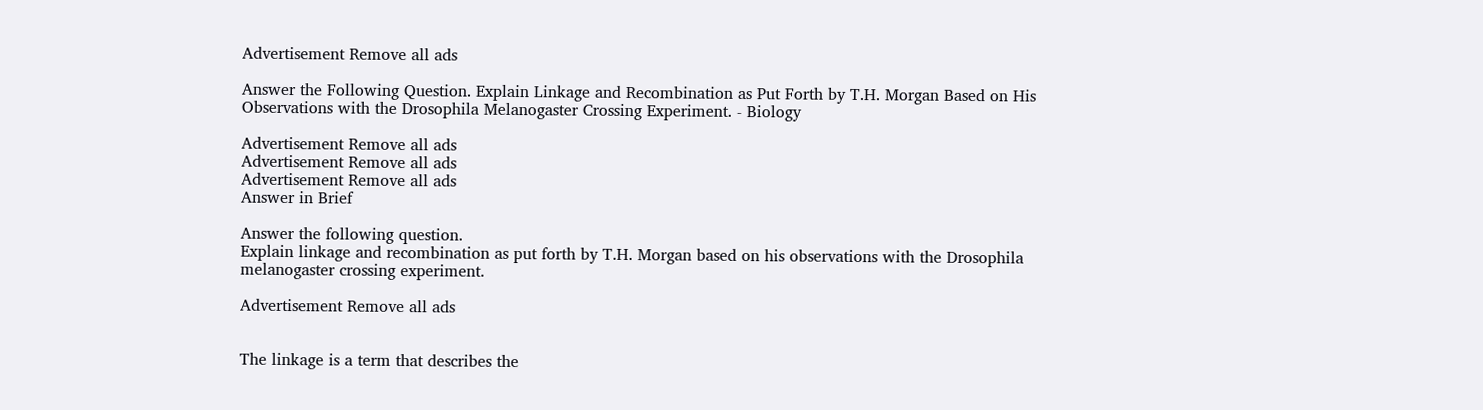Advertisement Remove all ads

Answer the Following Question. Explain Linkage and Recombination as Put Forth by T.H. Morgan Based on His Observations with the Drosophila Melanogaster Crossing Experiment. - Biology

Advertisement Remove all ads
Advertisement Remove all ads
Advertisement Remove all ads
Answer in Brief

Answer the following question.
Explain linkage and recombination as put forth by T.H. Morgan based on his observations with the Drosophila melanogaster crossing experiment.

Advertisement Remove all ads


The linkage is a term that describes the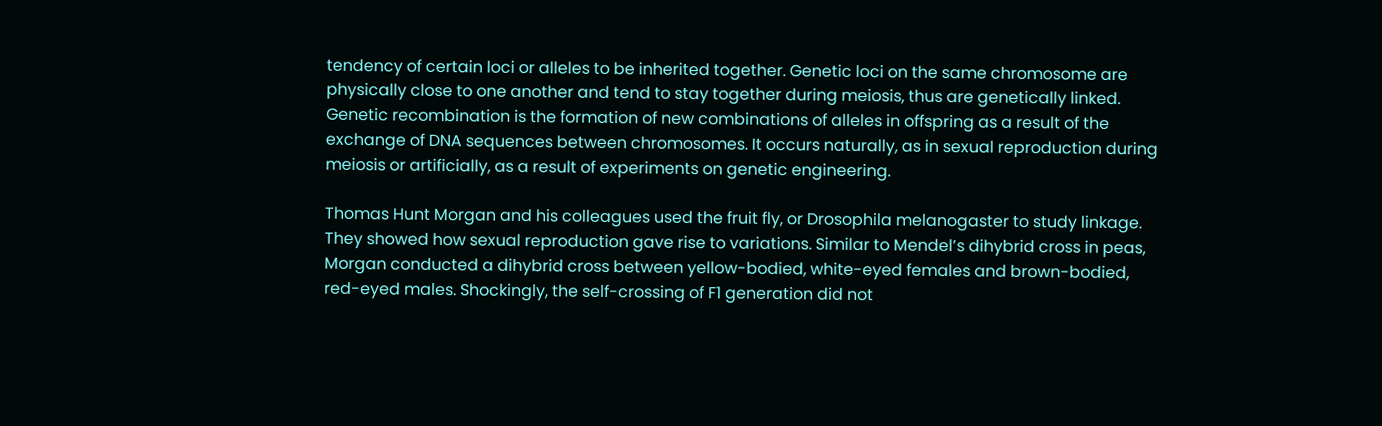tendency of certain loci or alleles to be inherited together. Genetic loci on the same chromosome are physically close to one another and tend to stay together during meiosis, thus are genetically linked.  Genetic recombination is the formation of new combinations of alleles in offspring as a result of the exchange of DNA sequences between chromosomes. It occurs naturally, as in sexual reproduction during meiosis or artificially, as a result of experiments on genetic engineering.

Thomas Hunt Morgan and his colleagues used the fruit fly, or Drosophila melanogaster to study linkage. They showed how sexual reproduction gave rise to variations. Similar to Mendel’s dihybrid cross in peas, Morgan conducted a dihybrid cross between yellow-bodied, white-eyed females and brown-bodied, red-eyed males. Shockingly, the self-crossing of F1 generation did not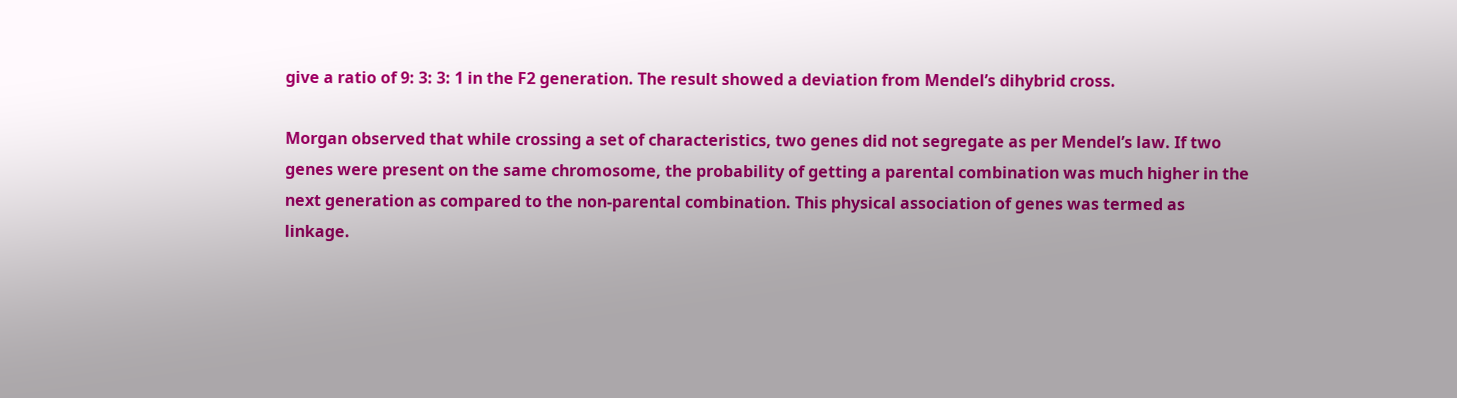give a ratio of 9: 3: 3: 1 in the F2 generation. The result showed a deviation from Mendel’s dihybrid cross.

Morgan observed that while crossing a set of characteristics, two genes did not segregate as per Mendel’s law. If two genes were present on the same chromosome, the probability of getting a parental combination was much higher in the next generation as compared to the non-parental combination. This physical association of genes was termed as linkage.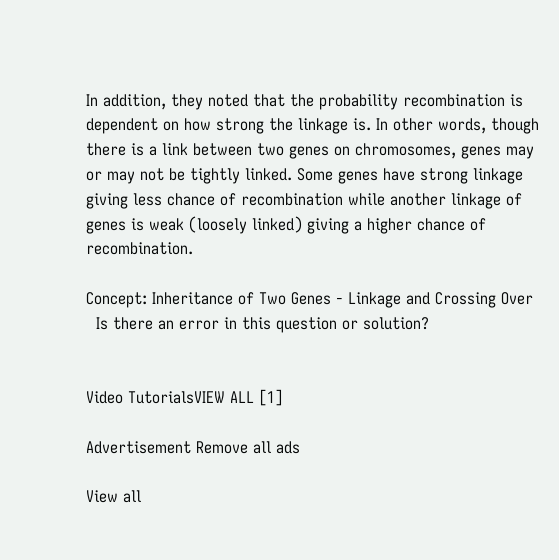In addition, they noted that the probability recombination is dependent on how strong the linkage is. In other words, though there is a link between two genes on chromosomes, genes may or may not be tightly linked. Some genes have strong linkage giving less chance of recombination while another linkage of genes is weak (loosely linked) giving a higher chance of recombination.

Concept: Inheritance of Two Genes - Linkage and Crossing Over
  Is there an error in this question or solution?


Video TutorialsVIEW ALL [1]

Advertisement Remove all ads

View all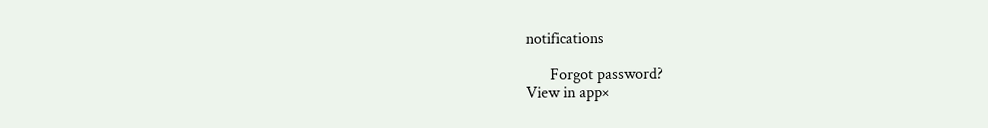notifications

      Forgot password?
View in app×